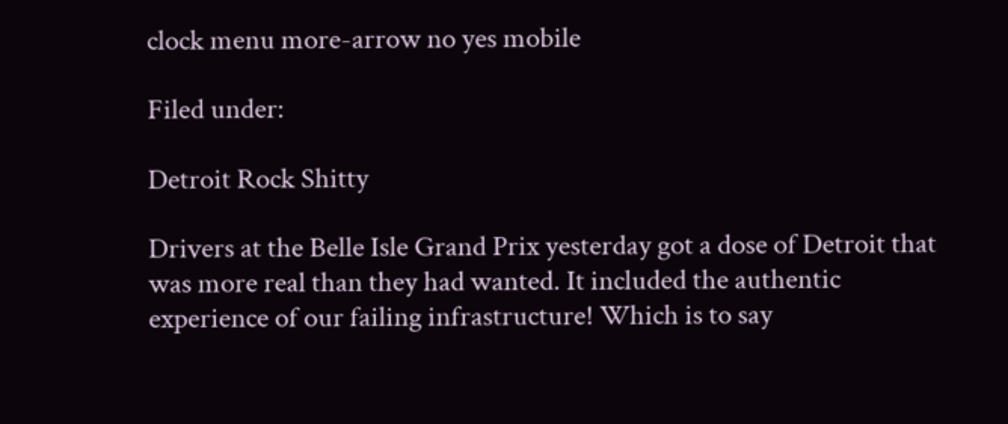clock menu more-arrow no yes mobile

Filed under:

Detroit Rock Shitty

Drivers at the Belle Isle Grand Prix yesterday got a dose of Detroit that was more real than they had wanted. It included the authentic experience of our failing infrastructure! Which is to say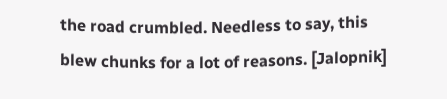the road crumbled. Needless to say, this blew chunks for a lot of reasons. [Jalopnik]